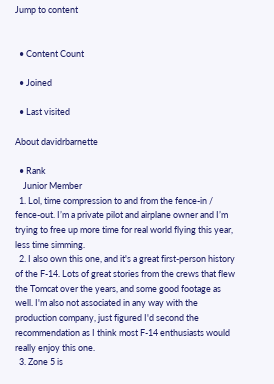Jump to content


  • Content Count

  • Joined

  • Last visited

About davidrbarnette

  • Rank
    Junior Member
  1. Lol, time compression to and from the fence-in / fence-out. I’m a private pilot and airplane owner and I’m trying to free up more time for real world flying this year, less time simming.
  2. I also own this one, and it's a great first-person history of the F-14. Lots of great stories from the crews that flew the Tomcat over the years, and some good footage as well. I'm also not associated in any way with the production company, just figured I'd second the recommendation as I think most F-14 enthusiasts would really enjoy this one.
  3. Zone 5 is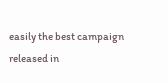easily the best campaign released in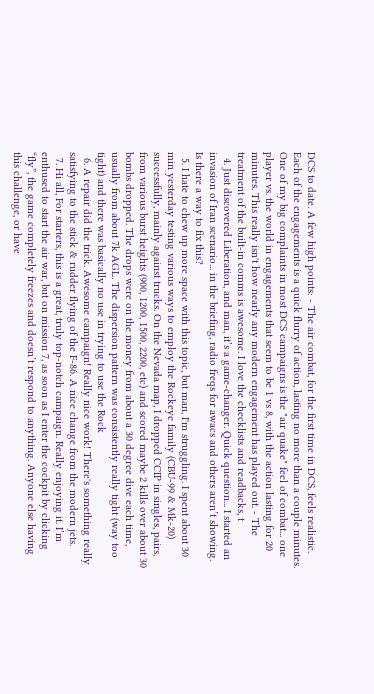DCS to date. A few high points: - The air combat, for the first time in DCS, feels realistic. Each of the engagements is a quick flurry of action, lasting no more than a couple minutes. One of my big complaints in most DCS campaigns is the "air quake" feel of combat... one player vs. the world in engagements that seem to be 1 vs 8, with the action lasting for 20 minutes. This really isn't how nearly any modern engagement has played out. - The treatment of the built-in comms is awesome. I love the checklists and readbacks, t
  4. Just discovered Liberation, and man, it’s a game-changer. Quick question... I started an invasion of Iran scenario... in the briefing, radio freqs for awacs and others aren’t showing. Is there a way to fix this?
  5. I hate to chew up more space with this topic, but man, I'm struggling. I spent about 30 min yesterday testing various ways to employ the Rockeye family (CBU-99 & Mk-20) successfully, mainly against trucks. On the Nevada map, I dropped CCIP in singles, pairs, from various burst heights (900, 1200, 1500, 2200, etc) and scored maybe 2 kills over about 30 bombs dropped. The drops were on the money from about a 30 degree dive each time, usually from about 7k AGL. The dispersion pattern was consistently really tight (way too tight) and there was basically no use in trying to use the Rock
  6. A repair did the trick. Awesome campaign! Really nice work! There's something really satisfying to the stick & rudder flying of the F-86. A nice change from the modern jets.
  7. Hi all, For starters, this is a great, truly top-notch campaign. Really enjoying it. I’m enthused to start the air war, but on mission 7, as soon as I enter the cockpit by clicking “fly”, the game completely freezes and doesn’t respond to anything. Anyone else having this challenge, or have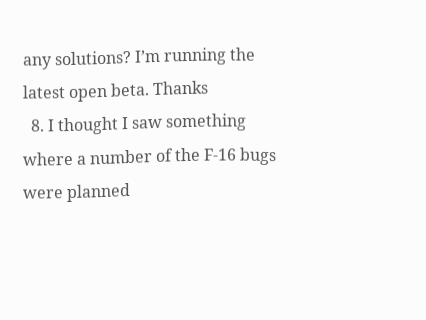any solutions? I’m running the latest open beta. Thanks
  8. I thought I saw something where a number of the F-16 bugs were planned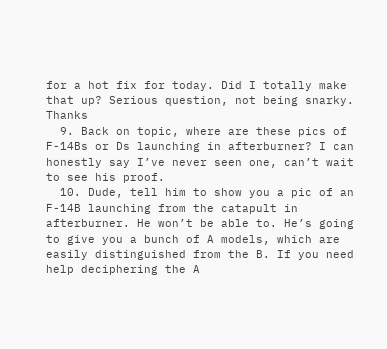for a hot fix for today. Did I totally make that up? Serious question, not being snarky. Thanks
  9. Back on topic, where are these pics of F-14Bs or Ds launching in afterburner? I can honestly say I’ve never seen one, can’t wait to see his proof.
  10. Dude, tell him to show you a pic of an F-14B launching from the catapult in afterburner. He won’t be able to. He’s going to give you a bunch of A models, which are easily distinguished from the B. If you need help deciphering the A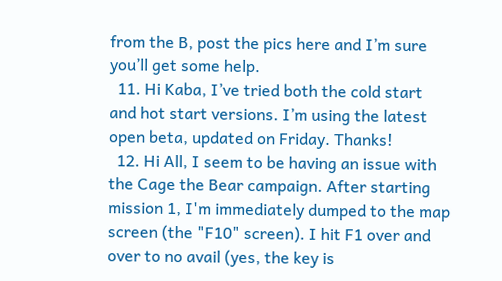from the B, post the pics here and I’m sure you’ll get some help.
  11. Hi Kaba, I’ve tried both the cold start and hot start versions. I’m using the latest open beta, updated on Friday. Thanks!
  12. Hi All, I seem to be having an issue with the Cage the Bear campaign. After starting mission 1, I'm immediately dumped to the map screen (the "F10" screen). I hit F1 over and over to no avail (yes, the key is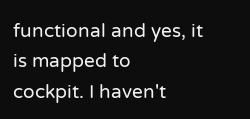functional and yes, it is mapped to cockpit. I haven't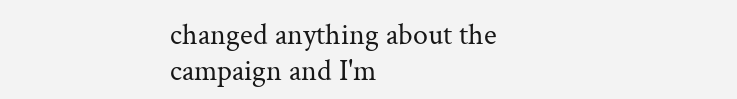changed anything about the campaign and I'm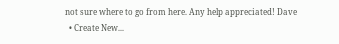not sure where to go from here. Any help appreciated! Dave
  • Create New...